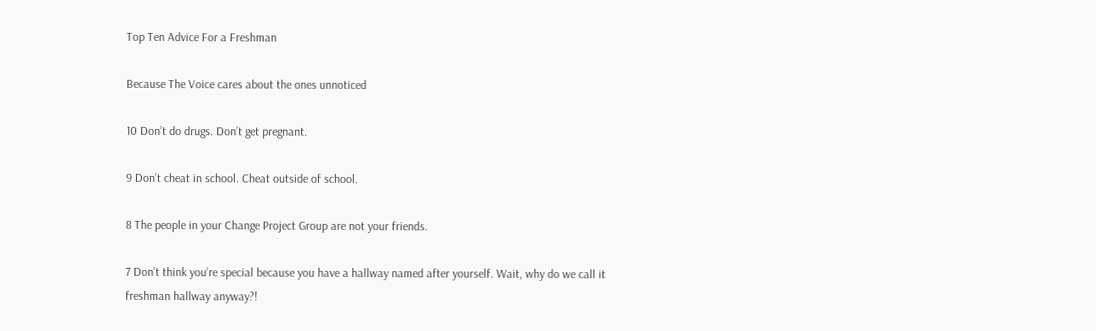Top Ten Advice For a Freshman

Because The Voice cares about the ones unnoticed

10 Don’t do drugs. Don’t get pregnant.

9 Don’t cheat in school. Cheat outside of school.

8 The people in your Change Project Group are not your friends.

7 Don’t think you’re special because you have a hallway named after yourself. Wait, why do we call it freshman hallway anyway?!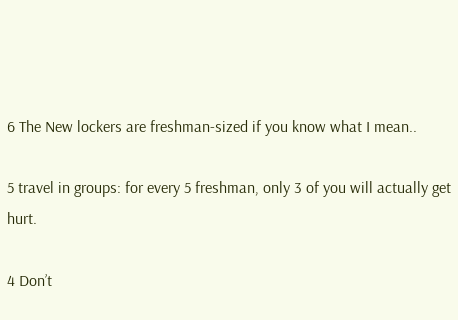6 The New lockers are freshman-sized if you know what I mean..

5 travel in groups: for every 5 freshman, only 3 of you will actually get hurt.

4 Don’t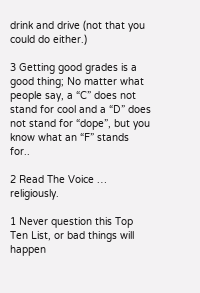drink and drive (not that you could do either.)

3 Getting good grades is a good thing; No matter what people say, a “C” does not stand for cool and a “D” does not stand for “dope”, but you know what an “F” stands for..

2 Read The Voice … religiously.

1 Never question this Top Ten List, or bad things will happen